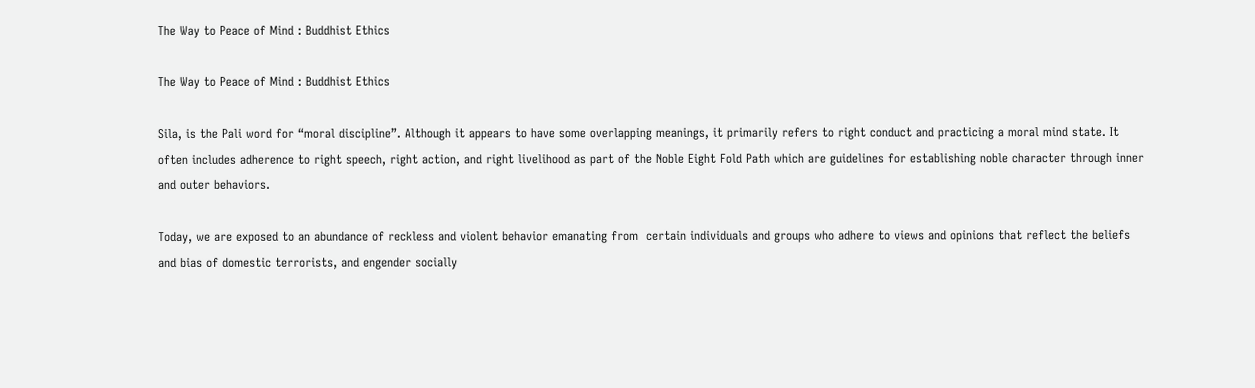The Way to Peace of Mind : Buddhist Ethics

The Way to Peace of Mind : Buddhist Ethics

Sila, is the Pali word for “moral discipline”. Although it appears to have some overlapping meanings, it primarily refers to right conduct and practicing a moral mind state. It often includes adherence to right speech, right action, and right livelihood as part of the Noble Eight Fold Path which are guidelines for establishing noble character through inner and outer behaviors.

Today, we are exposed to an abundance of reckless and violent behavior emanating from  certain individuals and groups who adhere to views and opinions that reflect the beliefs and bias of domestic terrorists, and engender socially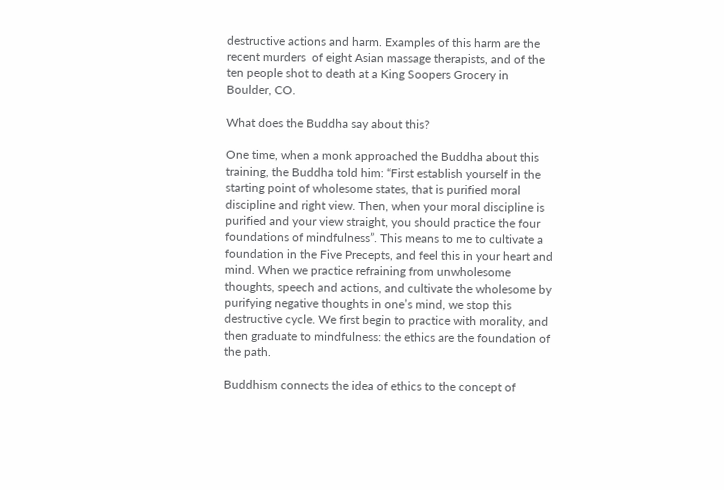destructive actions and harm. Examples of this harm are the recent murders  of eight Asian massage therapists, and of the ten people shot to death at a King Soopers Grocery in Boulder, CO.

What does the Buddha say about this?

One time, when a monk approached the Buddha about this training, the Buddha told him: “First establish yourself in the starting point of wholesome states, that is purified moral discipline and right view. Then, when your moral discipline is purified and your view straight, you should practice the four foundations of mindfulness”. This means to me to cultivate a foundation in the Five Precepts, and feel this in your heart and mind. When we practice refraining from unwholesome thoughts, speech and actions, and cultivate the wholesome by purifying negative thoughts in one’s mind, we stop this destructive cycle. We first begin to practice with morality, and then graduate to mindfulness: the ethics are the foundation of the path.

Buddhism connects the idea of ethics to the concept of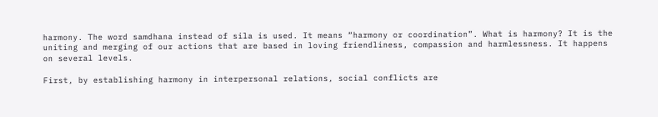harmony. The word samdhana instead of sila is used. It means “harmony or coordination”. What is harmony? It is the uniting and merging of our actions that are based in loving friendliness, compassion and harmlessness. It happens on several levels.

First, by establishing harmony in interpersonal relations, social conflicts are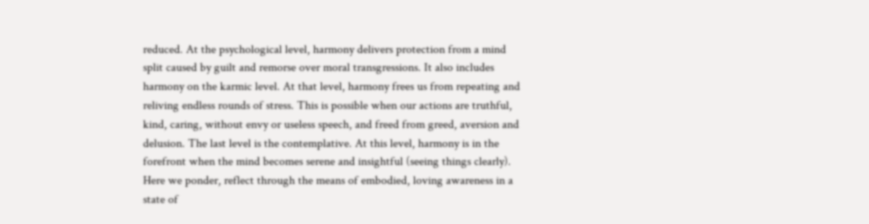reduced. At the psychological level, harmony delivers protection from a mind split caused by guilt and remorse over moral transgressions. It also includes harmony on the karmic level. At that level, harmony frees us from repeating and reliving endless rounds of stress. This is possible when our actions are truthful, kind, caring, without envy or useless speech, and freed from greed, aversion and delusion. The last level is the contemplative. At this level, harmony is in the forefront when the mind becomes serene and insightful (seeing things clearly). Here we ponder, reflect through the means of embodied, loving awareness in a state of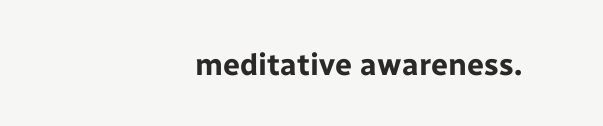meditative awareness.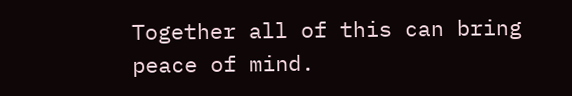Together all of this can bring peace of mind.